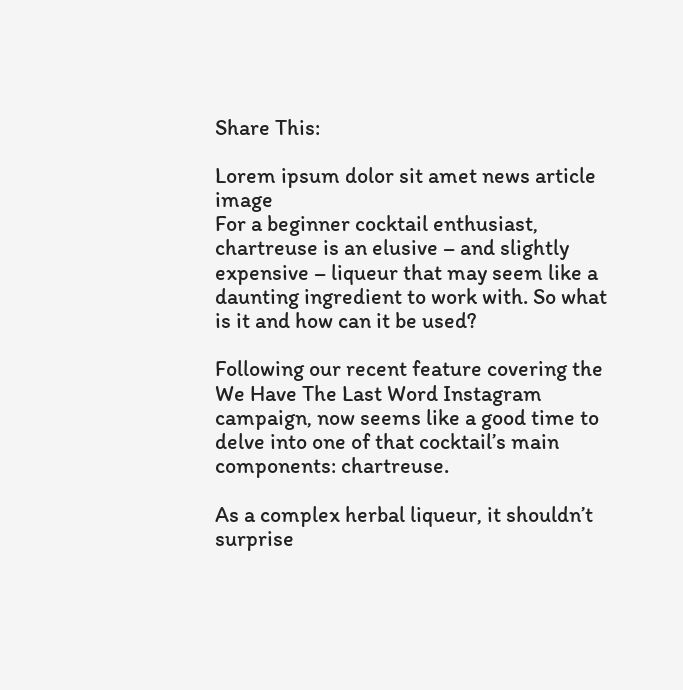Share This:

Lorem ipsum dolor sit amet news article image
For a beginner cocktail enthusiast, chartreuse is an elusive – and slightly expensive – liqueur that may seem like a daunting ingredient to work with. So what is it and how can it be used?

Following our recent feature covering the We Have The Last Word Instagram campaign, now seems like a good time to delve into one of that cocktail’s main components: chartreuse.

As a complex herbal liqueur, it shouldn’t surprise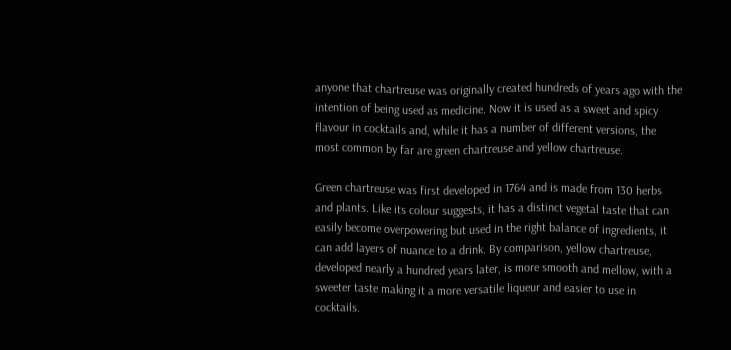anyone that chartreuse was originally created hundreds of years ago with the intention of being used as medicine. Now it is used as a sweet and spicy flavour in cocktails and, while it has a number of different versions, the most common by far are green chartreuse and yellow chartreuse.

Green chartreuse was first developed in 1764 and is made from 130 herbs and plants. Like its colour suggests, it has a distinct vegetal taste that can easily become overpowering but used in the right balance of ingredients, it can add layers of nuance to a drink. By comparison, yellow chartreuse, developed nearly a hundred years later, is more smooth and mellow, with a sweeter taste making it a more versatile liqueur and easier to use in cocktails.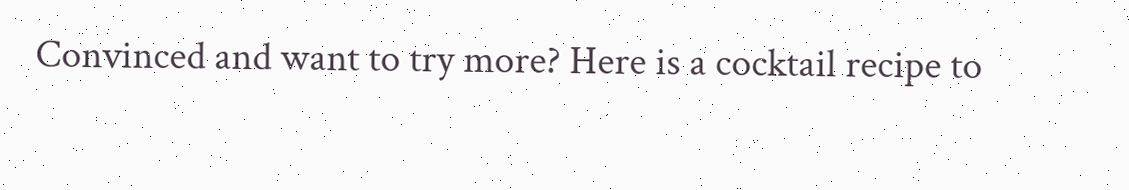Convinced and want to try more? Here is a cocktail recipe to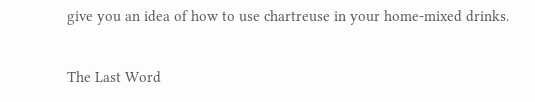give you an idea of how to use chartreuse in your home-mixed drinks.

The Last Word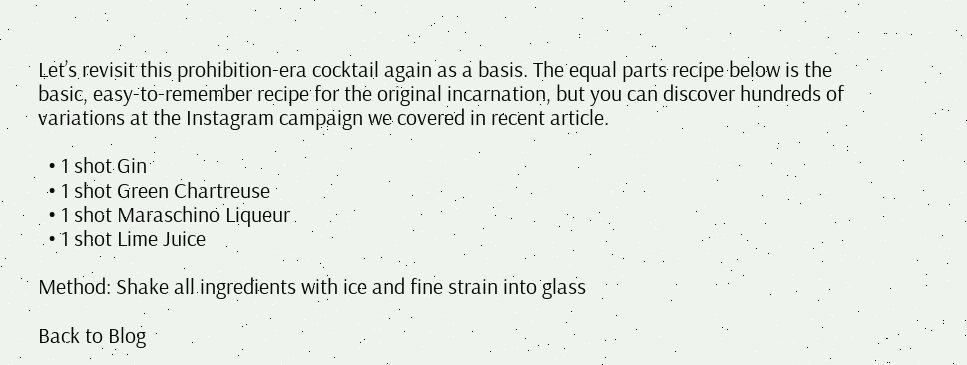Let’s revisit this prohibition-era cocktail again as a basis. The equal parts recipe below is the basic, easy-to-remember recipe for the original incarnation, but you can discover hundreds of variations at the Instagram campaign we covered in recent article.

  • 1 shot Gin
  • 1 shot Green Chartreuse
  • 1 shot Maraschino Liqueur
  • 1 shot Lime Juice

Method: Shake all ingredients with ice and fine strain into glass

Back to Blog